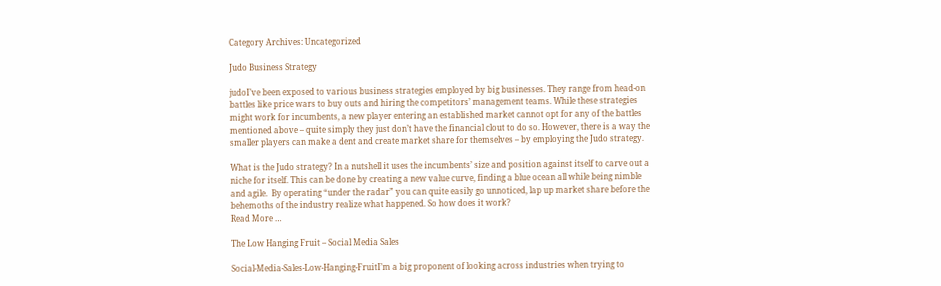Category Archives: Uncategorized

Judo Business Strategy

judoI’ve been exposed to various business strategies employed by big businesses. They range from head-on battles like price wars to buy outs and hiring the competitors’ management teams. While these strategies might work for incumbents, a new player entering an established market cannot opt for any of the battles mentioned above – quite simply they just don’t have the financial clout to do so. However, there is a way the smaller players can make a dent and create market share for themselves – by employing the Judo strategy.

What is the Judo strategy? In a nutshell it uses the incumbents’ size and position against itself to carve out a niche for itself. This can be done by creating a new value curve, finding a blue ocean all while being nimble and agile.  By operating “under the radar” you can quite easily go unnoticed, lap up market share before the behemoths of the industry realize what happened. So how does it work?
Read More …

The Low Hanging Fruit – Social Media Sales

Social-Media-Sales-Low-Hanging-FruitI’m a big proponent of looking across industries when trying to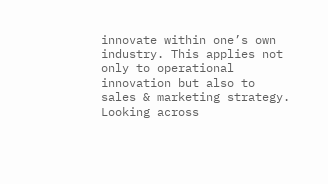innovate within one’s own industry. This applies not only to operational innovation but also to sales & marketing strategy. Looking across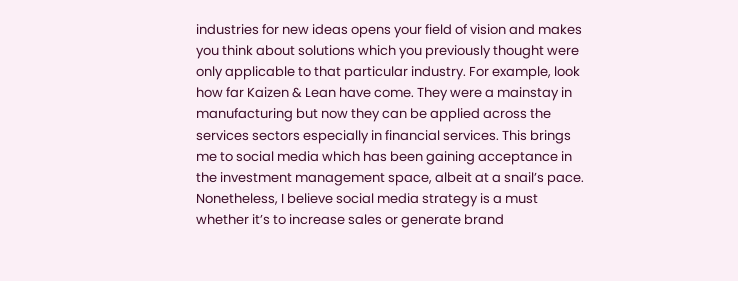industries for new ideas opens your field of vision and makes you think about solutions which you previously thought were only applicable to that particular industry. For example, look how far Kaizen & Lean have come. They were a mainstay in manufacturing but now they can be applied across the services sectors especially in financial services. This brings me to social media which has been gaining acceptance in the investment management space, albeit at a snail’s pace. Nonetheless, I believe social media strategy is a must whether it’s to increase sales or generate brand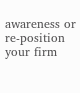awareness or re-position your firm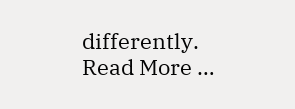differently.
Read More …